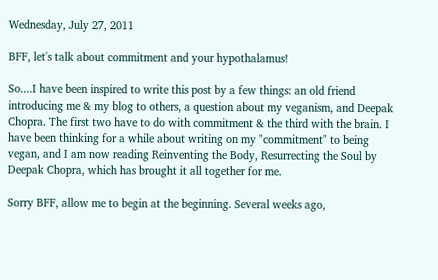Wednesday, July 27, 2011

BFF, let's talk about commitment and your hypothalamus!

So....I have been inspired to write this post by a few things: an old friend introducing me & my blog to others, a question about my veganism, and Deepak Chopra. The first two have to do with commitment & the third with the brain. I have been thinking for a while about writing on my "commitment" to being vegan, and I am now reading Reinventing the Body, Resurrecting the Soul by Deepak Chopra, which has brought it all together for me.

Sorry BFF, allow me to begin at the beginning. Several weeks ago,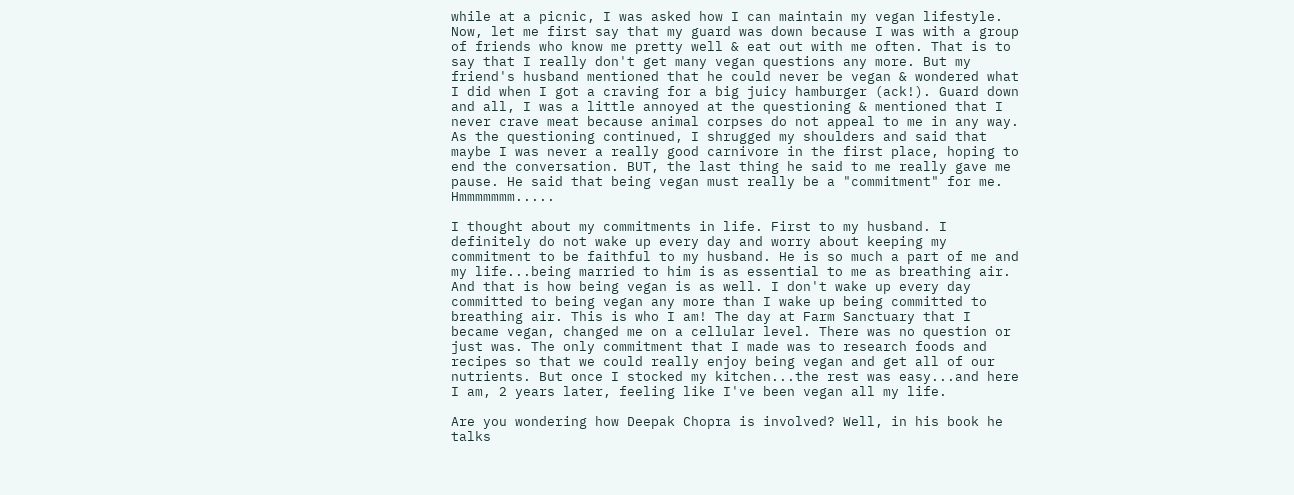while at a picnic, I was asked how I can maintain my vegan lifestyle. Now, let me first say that my guard was down because I was with a group of friends who know me pretty well & eat out with me often. That is to say that I really don't get many vegan questions any more. But my friend's husband mentioned that he could never be vegan & wondered what I did when I got a craving for a big juicy hamburger (ack!). Guard down and all, I was a little annoyed at the questioning & mentioned that I never crave meat because animal corpses do not appeal to me in any way. As the questioning continued, I shrugged my shoulders and said that maybe I was never a really good carnivore in the first place, hoping to end the conversation. BUT, the last thing he said to me really gave me pause. He said that being vegan must really be a "commitment" for me. Hmmmmmmm.....

I thought about my commitments in life. First to my husband. I definitely do not wake up every day and worry about keeping my commitment to be faithful to my husband. He is so much a part of me and my life...being married to him is as essential to me as breathing air. And that is how being vegan is as well. I don't wake up every day committed to being vegan any more than I wake up being committed to breathing air. This is who I am! The day at Farm Sanctuary that I became vegan, changed me on a cellular level. There was no question or just was. The only commitment that I made was to research foods and recipes so that we could really enjoy being vegan and get all of our nutrients. But once I stocked my kitchen...the rest was easy...and here I am, 2 years later, feeling like I've been vegan all my life.

Are you wondering how Deepak Chopra is involved? Well, in his book he talks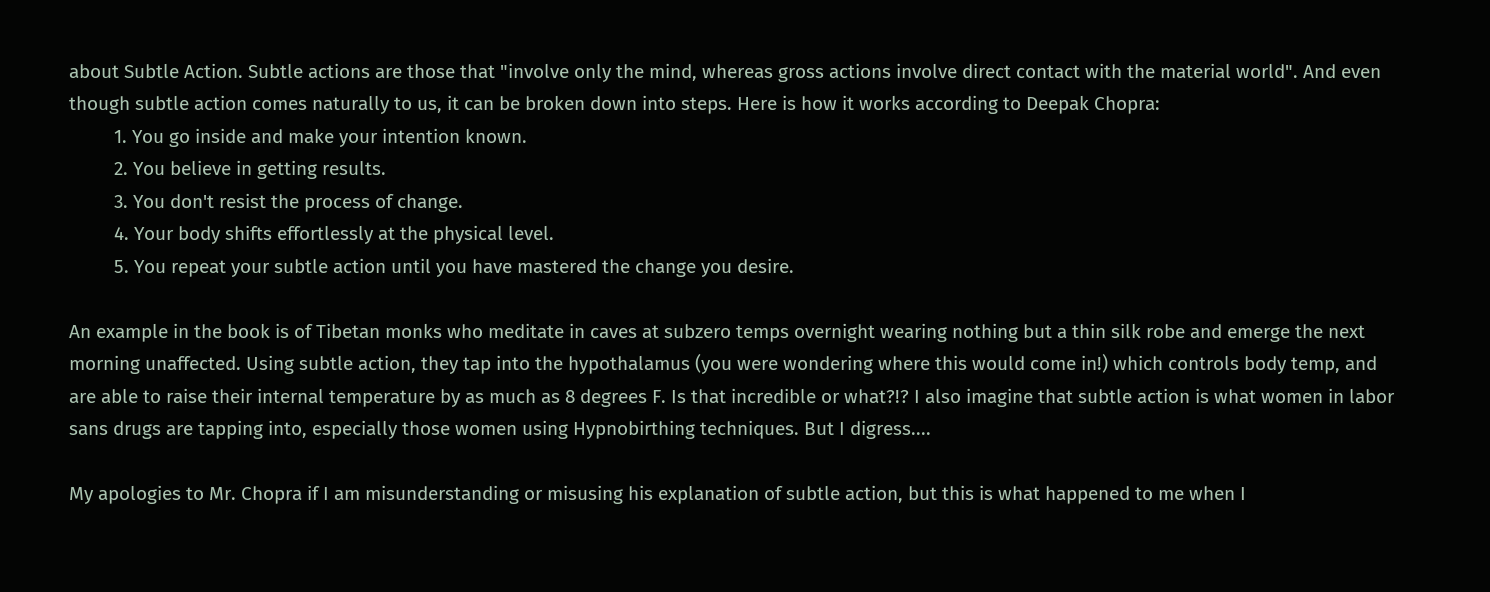about Subtle Action. Subtle actions are those that "involve only the mind, whereas gross actions involve direct contact with the material world". And even though subtle action comes naturally to us, it can be broken down into steps. Here is how it works according to Deepak Chopra:
         1. You go inside and make your intention known.
         2. You believe in getting results.
         3. You don't resist the process of change.
         4. Your body shifts effortlessly at the physical level.
         5. You repeat your subtle action until you have mastered the change you desire.

An example in the book is of Tibetan monks who meditate in caves at subzero temps overnight wearing nothing but a thin silk robe and emerge the next morning unaffected. Using subtle action, they tap into the hypothalamus (you were wondering where this would come in!) which controls body temp, and are able to raise their internal temperature by as much as 8 degrees F. Is that incredible or what?!? I also imagine that subtle action is what women in labor sans drugs are tapping into, especially those women using Hypnobirthing techniques. But I digress....

My apologies to Mr. Chopra if I am misunderstanding or misusing his explanation of subtle action, but this is what happened to me when I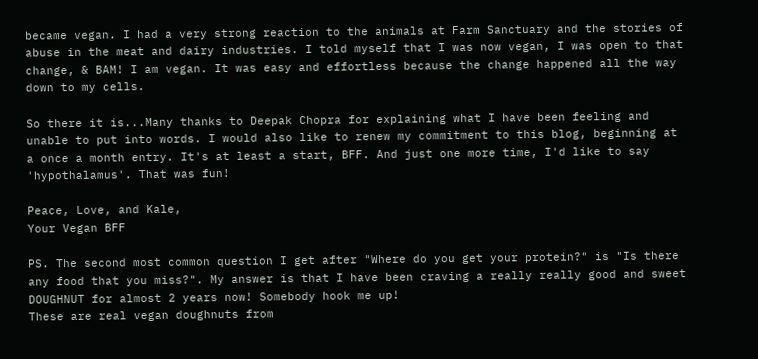became vegan. I had a very strong reaction to the animals at Farm Sanctuary and the stories of abuse in the meat and dairy industries. I told myself that I was now vegan, I was open to that change, & BAM! I am vegan. It was easy and effortless because the change happened all the way down to my cells.

So there it is...Many thanks to Deepak Chopra for explaining what I have been feeling and unable to put into words. I would also like to renew my commitment to this blog, beginning at a once a month entry. It's at least a start, BFF. And just one more time, I'd like to say 'hypothalamus'. That was fun!

Peace, Love, and Kale,
Your Vegan BFF

PS. The second most common question I get after "Where do you get your protein?" is "Is there any food that you miss?". My answer is that I have been craving a really really good and sweet DOUGHNUT for almost 2 years now! Somebody hook me up!
These are real vegan doughnuts from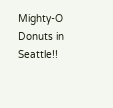Mighty-O Donuts in Seattle!!